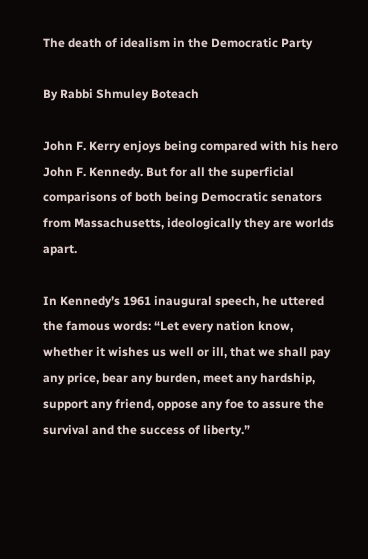The death of idealism in the Democratic Party

By Rabbi Shmuley Boteach

John F. Kerry enjoys being compared with his hero John F. Kennedy. But for all the superficial comparisons of both being Democratic senators from Massachusetts, ideologically they are worlds apart.

In Kennedy’s 1961 inaugural speech, he uttered the famous words: “Let every nation know, whether it wishes us well or ill, that we shall pay any price, bear any burden, meet any hardship, support any friend, oppose any foe to assure the survival and the success of liberty.”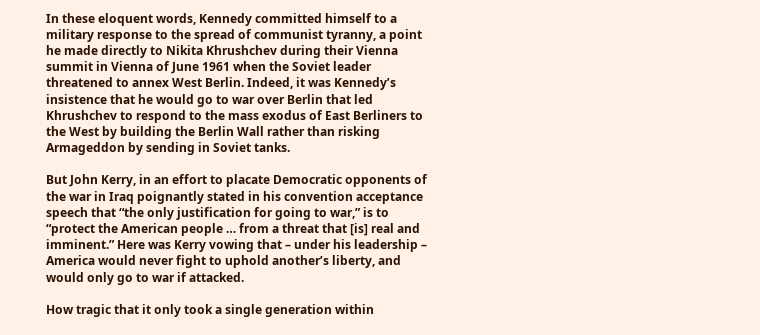In these eloquent words, Kennedy committed himself to a military response to the spread of communist tyranny, a point he made directly to Nikita Khrushchev during their Vienna summit in Vienna of June 1961 when the Soviet leader threatened to annex West Berlin. Indeed, it was Kennedy’s insistence that he would go to war over Berlin that led Khrushchev to respond to the mass exodus of East Berliners to the West by building the Berlin Wall rather than risking Armageddon by sending in Soviet tanks.

But John Kerry, in an effort to placate Democratic opponents of the war in Iraq poignantly stated in his convention acceptance speech that “the only justification for going to war,” is to “protect the American people … from a threat that [is] real and imminent.” Here was Kerry vowing that – under his leadership – America would never fight to uphold another’s liberty, and would only go to war if attacked.

How tragic that it only took a single generation within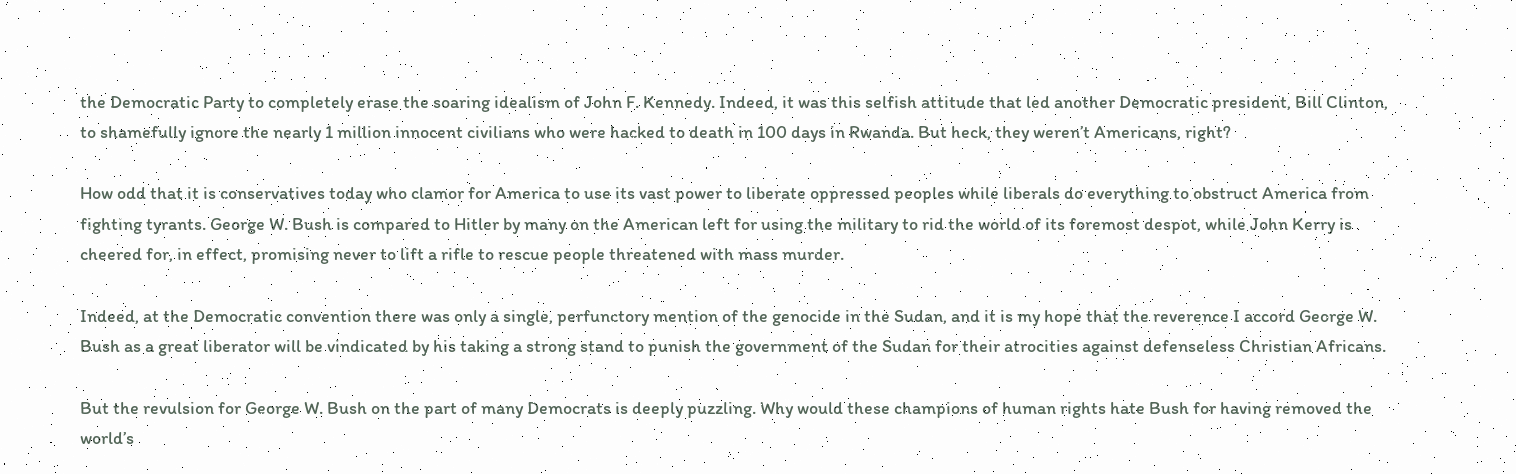the Democratic Party to completely erase the soaring idealism of John F. Kennedy. Indeed, it was this selfish attitude that led another Democratic president, Bill Clinton, to shamefully ignore the nearly 1 million innocent civilians who were hacked to death in 100 days in Rwanda. But heck, they weren’t Americans, right?

How odd that it is conservatives today who clamor for America to use its vast power to liberate oppressed peoples while liberals do everything to obstruct America from fighting tyrants. George W. Bush is compared to Hitler by many on the American left for using the military to rid the world of its foremost despot, while John Kerry is cheered for, in effect, promising never to lift a rifle to rescue people threatened with mass murder.

Indeed, at the Democratic convention there was only a single, perfunctory mention of the genocide in the Sudan, and it is my hope that the reverence I accord George W. Bush as a great liberator will be vindicated by his taking a strong stand to punish the government of the Sudan for their atrocities against defenseless Christian Africans.

But the revulsion for George W. Bush on the part of many Democrats is deeply puzzling. Why would these champions of human rights hate Bush for having removed the world’s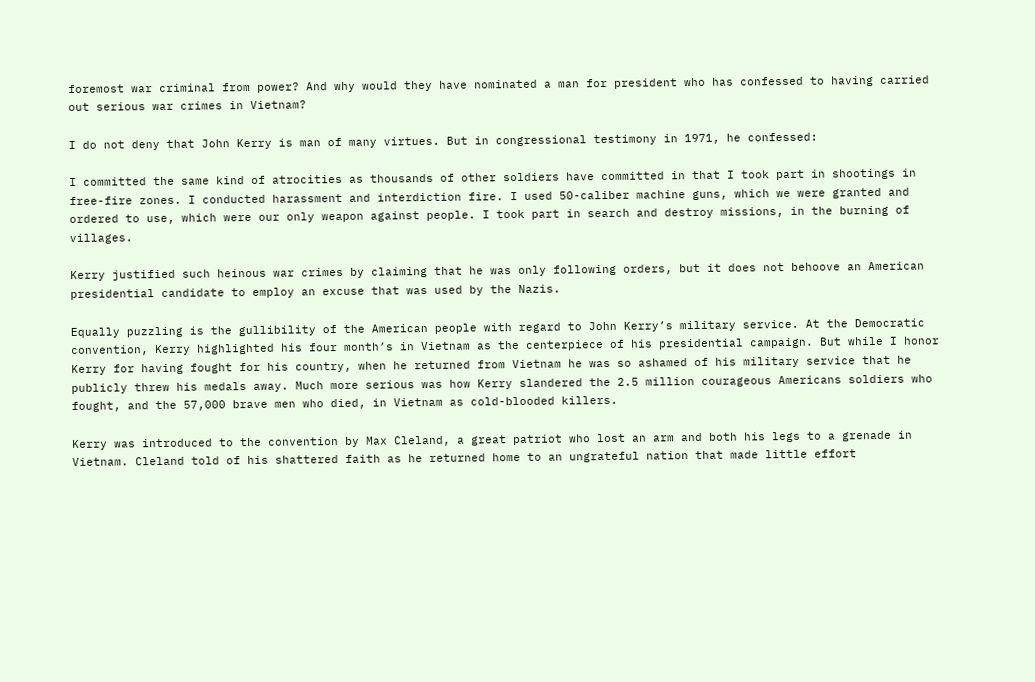foremost war criminal from power? And why would they have nominated a man for president who has confessed to having carried out serious war crimes in Vietnam?

I do not deny that John Kerry is man of many virtues. But in congressional testimony in 1971, he confessed:

I committed the same kind of atrocities as thousands of other soldiers have committed in that I took part in shootings in free-fire zones. I conducted harassment and interdiction fire. I used 50-caliber machine guns, which we were granted and ordered to use, which were our only weapon against people. I took part in search and destroy missions, in the burning of villages.

Kerry justified such heinous war crimes by claiming that he was only following orders, but it does not behoove an American presidential candidate to employ an excuse that was used by the Nazis.

Equally puzzling is the gullibility of the American people with regard to John Kerry’s military service. At the Democratic convention, Kerry highlighted his four month’s in Vietnam as the centerpiece of his presidential campaign. But while I honor Kerry for having fought for his country, when he returned from Vietnam he was so ashamed of his military service that he publicly threw his medals away. Much more serious was how Kerry slandered the 2.5 million courageous Americans soldiers who fought, and the 57,000 brave men who died, in Vietnam as cold-blooded killers.

Kerry was introduced to the convention by Max Cleland, a great patriot who lost an arm and both his legs to a grenade in Vietnam. Cleland told of his shattered faith as he returned home to an ungrateful nation that made little effort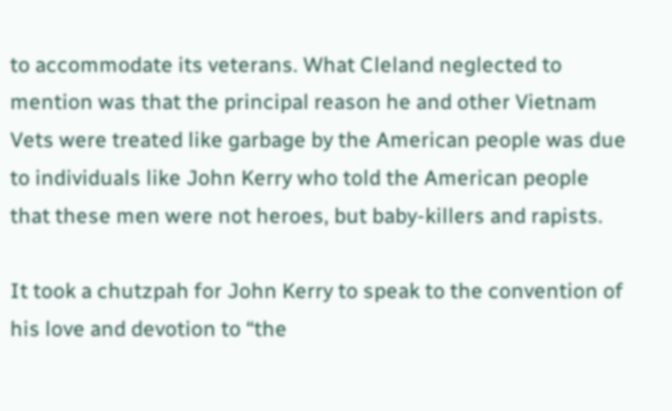to accommodate its veterans. What Cleland neglected to mention was that the principal reason he and other Vietnam Vets were treated like garbage by the American people was due to individuals like John Kerry who told the American people that these men were not heroes, but baby-killers and rapists.

It took a chutzpah for John Kerry to speak to the convention of his love and devotion to “the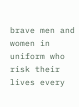brave men and women in uniform who risk their lives every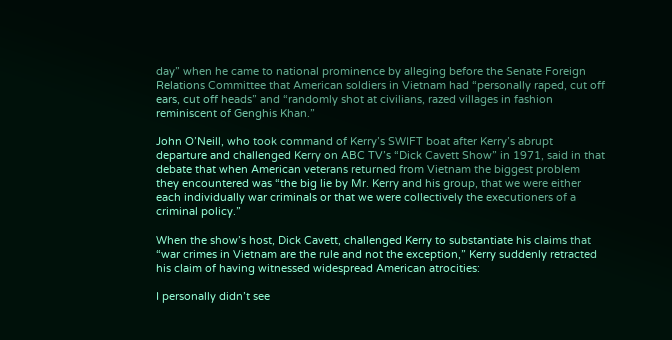day” when he came to national prominence by alleging before the Senate Foreign Relations Committee that American soldiers in Vietnam had “personally raped, cut off ears, cut off heads” and “randomly shot at civilians, razed villages in fashion reminiscent of Genghis Khan.”

John O’Neill, who took command of Kerry’s SWIFT boat after Kerry’s abrupt departure and challenged Kerry on ABC TV’s “Dick Cavett Show” in 1971, said in that debate that when American veterans returned from Vietnam the biggest problem they encountered was “the big lie by Mr. Kerry and his group, that we were either each individually war criminals or that we were collectively the executioners of a criminal policy.”

When the show’s host, Dick Cavett, challenged Kerry to substantiate his claims that “war crimes in Vietnam are the rule and not the exception,” Kerry suddenly retracted his claim of having witnessed widespread American atrocities:

I personally didn’t see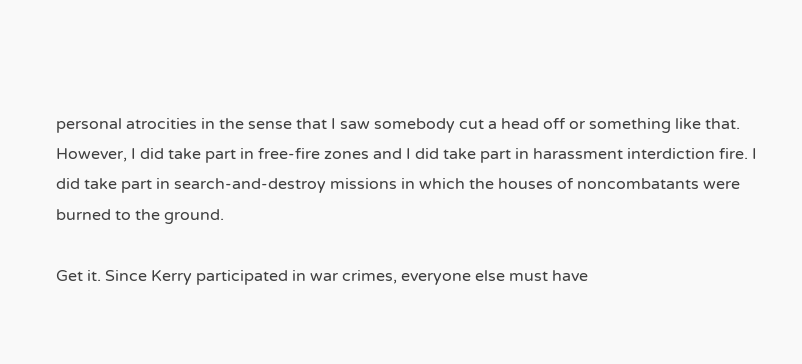personal atrocities in the sense that I saw somebody cut a head off or something like that. However, I did take part in free-fire zones and I did take part in harassment interdiction fire. I did take part in search-and-destroy missions in which the houses of noncombatants were burned to the ground.

Get it. Since Kerry participated in war crimes, everyone else must have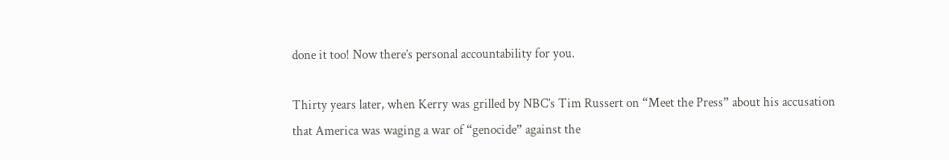done it too! Now there’s personal accountability for you.

Thirty years later, when Kerry was grilled by NBC’s Tim Russert on “Meet the Press” about his accusation that America was waging a war of “genocide” against the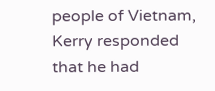people of Vietnam, Kerry responded that he had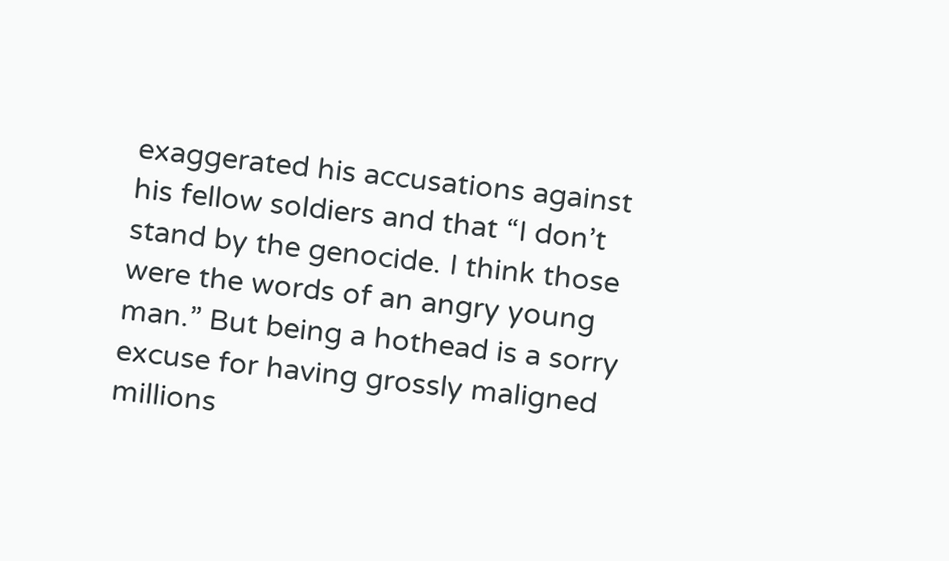exaggerated his accusations against his fellow soldiers and that “I don’t stand by the genocide. I think those were the words of an angry young man.” But being a hothead is a sorry excuse for having grossly maligned millions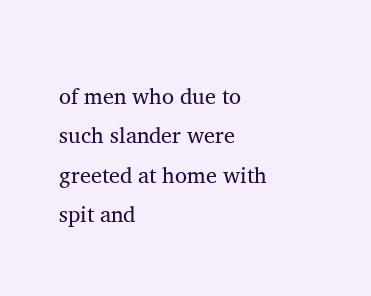of men who due to such slander were greeted at home with spit and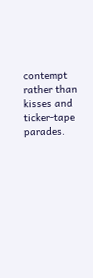contempt rather than kisses and ticker-tape parades.